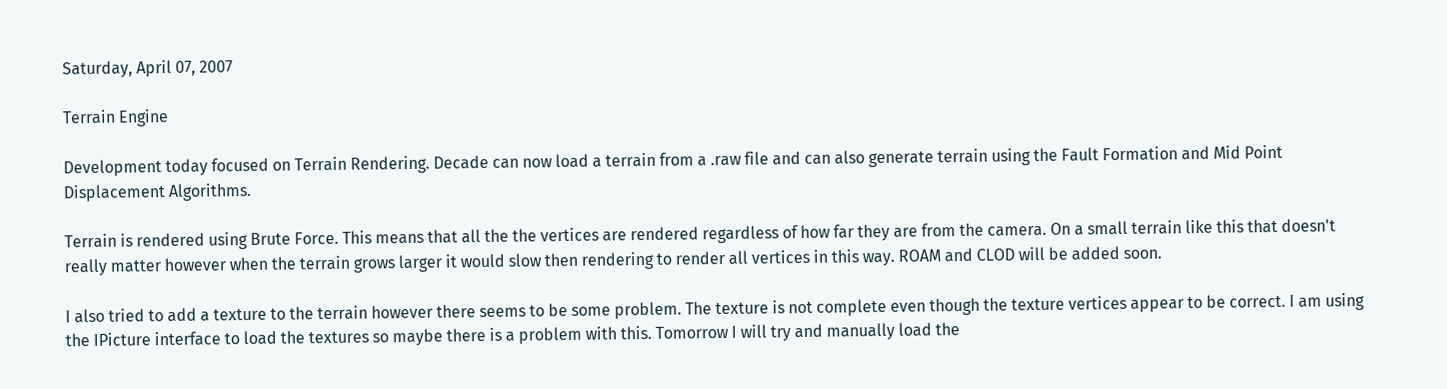Saturday, April 07, 2007

Terrain Engine

Development today focused on Terrain Rendering. Decade can now load a terrain from a .raw file and can also generate terrain using the Fault Formation and Mid Point Displacement Algorithms.

Terrain is rendered using Brute Force. This means that all the the vertices are rendered regardless of how far they are from the camera. On a small terrain like this that doesn't really matter however when the terrain grows larger it would slow then rendering to render all vertices in this way. ROAM and CLOD will be added soon.

I also tried to add a texture to the terrain however there seems to be some problem. The texture is not complete even though the texture vertices appear to be correct. I am using the IPicture interface to load the textures so maybe there is a problem with this. Tomorrow I will try and manually load the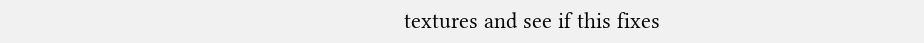textures and see if this fixes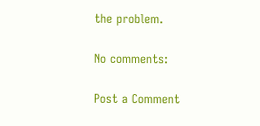the problem.

No comments:

Post a Comment